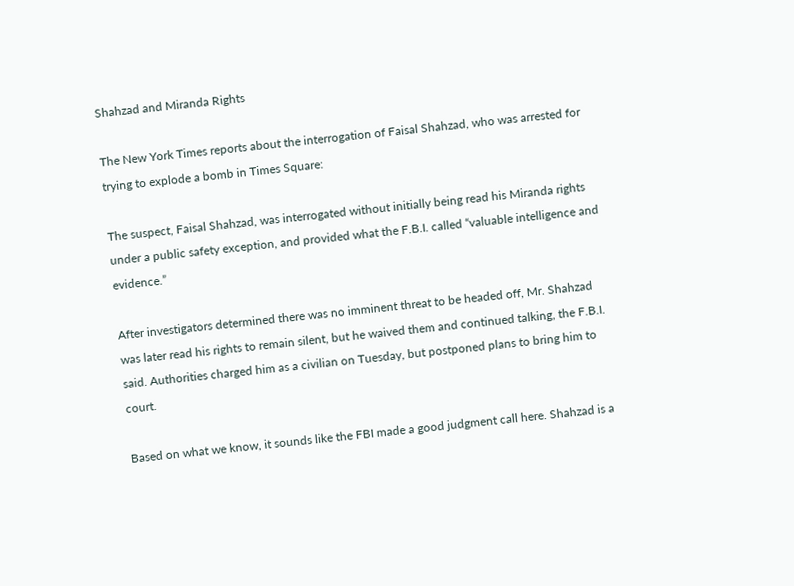Shahzad and Miranda Rights

The New York Times reports about the interrogation of Faisal Shahzad, who was arrested for trying to explode a bomb in Times Square:

The suspect, Faisal Shahzad, was interrogated without initially being read his Miranda rights under a public safety exception, and provided what the F.B.I. called “valuable intelligence and evidence.”

After investigators determined there was no imminent threat to be headed off, Mr. Shahzad was later read his rights to remain silent, but he waived them and continued talking, the F.B.I. said. Authorities charged him as a civilian on Tuesday, but postponed plans to bring him to court.

Based on what we know, it sounds like the FBI made a good judgment call here. Shahzad is a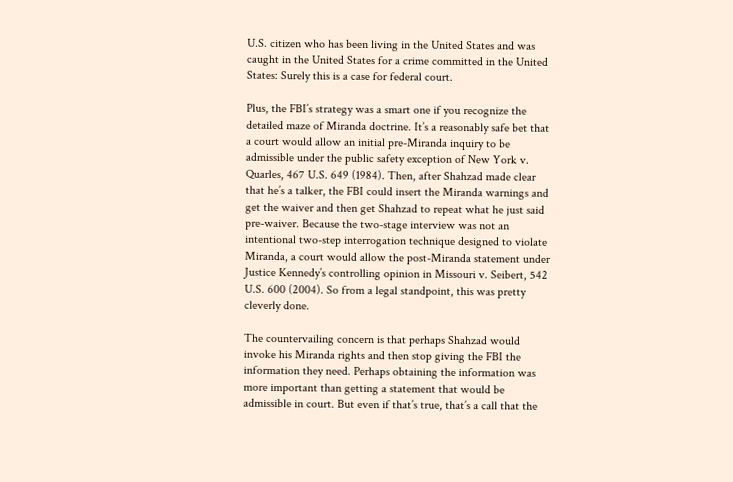U.S. citizen who has been living in the United States and was caught in the United States for a crime committed in the United States: Surely this is a case for federal court.

Plus, the FBI’s strategy was a smart one if you recognize the detailed maze of Miranda doctrine. It’s a reasonably safe bet that a court would allow an initial pre-Miranda inquiry to be admissible under the public safety exception of New York v. Quarles, 467 U.S. 649 (1984). Then, after Shahzad made clear that he’s a talker, the FBI could insert the Miranda warnings and get the waiver and then get Shahzad to repeat what he just said pre-waiver. Because the two-stage interview was not an intentional two-step interrogation technique designed to violate Miranda, a court would allow the post-Miranda statement under Justice Kennedy’s controlling opinion in Missouri v. Seibert, 542 U.S. 600 (2004). So from a legal standpoint, this was pretty cleverly done.

The countervailing concern is that perhaps Shahzad would invoke his Miranda rights and then stop giving the FBI the information they need. Perhaps obtaining the information was more important than getting a statement that would be admissible in court. But even if that’s true, that’s a call that the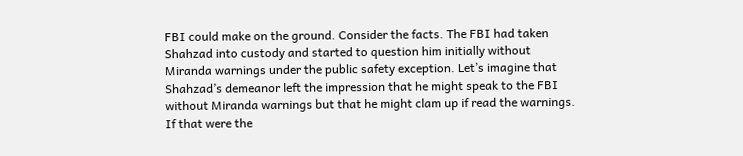FBI could make on the ground. Consider the facts. The FBI had taken Shahzad into custody and started to question him initially without Miranda warnings under the public safety exception. Let’s imagine that Shahzad’s demeanor left the impression that he might speak to the FBI without Miranda warnings but that he might clam up if read the warnings. If that were the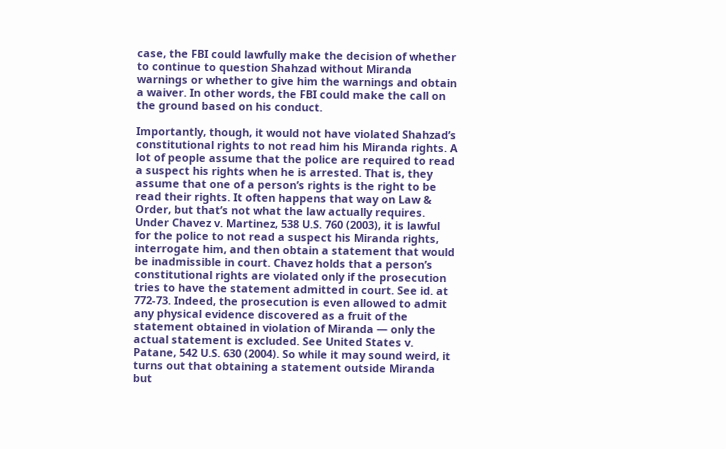case, the FBI could lawfully make the decision of whether to continue to question Shahzad without Miranda warnings or whether to give him the warnings and obtain a waiver. In other words, the FBI could make the call on the ground based on his conduct.

Importantly, though, it would not have violated Shahzad’s constitutional rights to not read him his Miranda rights. A lot of people assume that the police are required to read a suspect his rights when he is arrested. That is, they assume that one of a person’s rights is the right to be read their rights. It often happens that way on Law & Order, but that’s not what the law actually requires. Under Chavez v. Martinez, 538 U.S. 760 (2003), it is lawful for the police to not read a suspect his Miranda rights, interrogate him, and then obtain a statement that would be inadmissible in court. Chavez holds that a person’s constitutional rights are violated only if the prosecution tries to have the statement admitted in court. See id. at 772-73. Indeed, the prosecution is even allowed to admit any physical evidence discovered as a fruit of the statement obtained in violation of Miranda — only the actual statement is excluded. See United States v. Patane, 542 U.S. 630 (2004). So while it may sound weird, it turns out that obtaining a statement outside Miranda but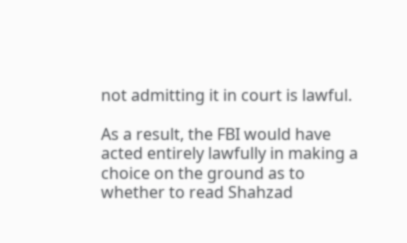not admitting it in court is lawful.

As a result, the FBI would have acted entirely lawfully in making a choice on the ground as to whether to read Shahzad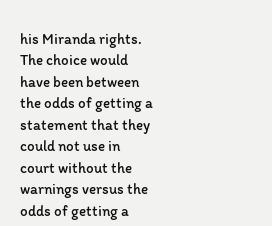his Miranda rights. The choice would have been between the odds of getting a statement that they could not use in court without the warnings versus the odds of getting a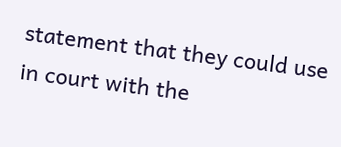statement that they could use in court with the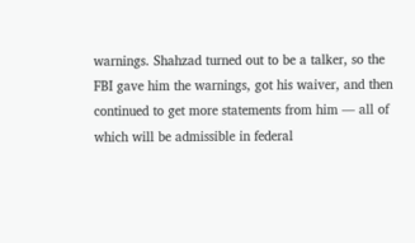warnings. Shahzad turned out to be a talker, so the FBI gave him the warnings, got his waiver, and then continued to get more statements from him — all of which will be admissible in federal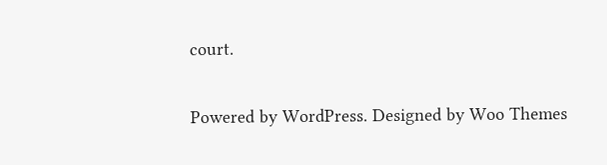court.

Powered by WordPress. Designed by Woo Themes